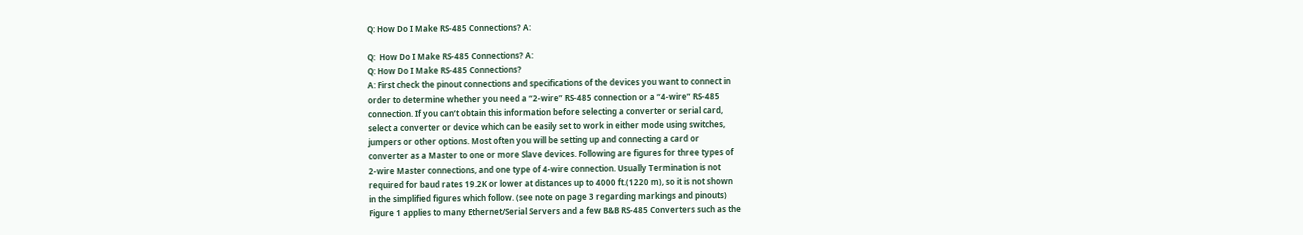Q: How Do I Make RS-485 Connections? A:

Q:  How Do I Make RS-485 Connections? A:
Q: How Do I Make RS-485 Connections?
A: First check the pinout connections and specifications of the devices you want to connect in
order to determine whether you need a “2-wire” RS-485 connection or a “4-wire” RS-485
connection. If you can’t obtain this information before selecting a converter or serial card,
select a converter or device which can be easily set to work in either mode using switches,
jumpers or other options. Most often you will be setting up and connecting a card or
converter as a Master to one or more Slave devices. Following are figures for three types of
2-wire Master connections, and one type of 4-wire connection. Usually Termination is not
required for baud rates 19.2K or lower at distances up to 4000 ft.(1220 m), so it is not shown
in the simplified figures which follow. (see note on page 3 regarding markings and pinouts)
Figure 1 applies to many Ethernet/Serial Servers and a few B&B RS-485 Converters such as the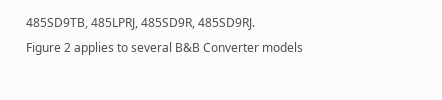485SD9TB, 485LPRJ, 485SD9R, 485SD9RJ.
Figure 2 applies to several B&B Converter models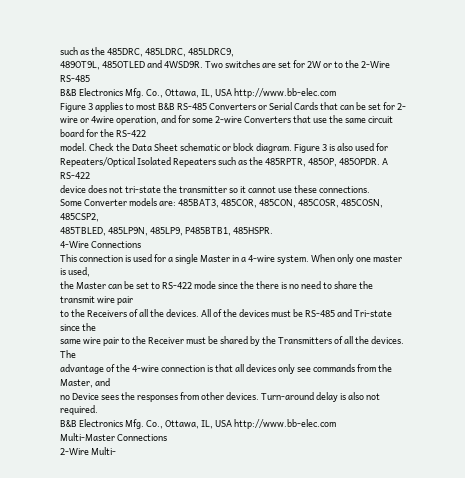such as the 485DRC, 485LDRC, 485LDRC9,
489OT9L, 485OTLED and 4WSD9R. Two switches are set for 2W or to the 2-Wire RS-485
B&B Electronics Mfg. Co., Ottawa, IL, USA http://www.bb-elec.com
Figure 3 applies to most B&B RS-485 Converters or Serial Cards that can be set for 2-wire or 4wire operation, and for some 2-wire Converters that use the same circuit board for the RS-422
model. Check the Data Sheet schematic or block diagram. Figure 3 is also used for
Repeaters/Optical Isolated Repeaters such as the 485RPTR, 485OP, 485OPDR. A RS-422
device does not tri-state the transmitter so it cannot use these connections.
Some Converter models are: 485BAT3, 485COR, 485CON, 485COSR, 485COSN, 485CSP2,
485TBLED, 485LP9N, 485LP9, P485BTB1, 485HSPR.
4-Wire Connections
This connection is used for a single Master in a 4-wire system. When only one master is used,
the Master can be set to RS-422 mode since the there is no need to share the transmit wire pair
to the Receivers of all the devices. All of the devices must be RS-485 and Tri-state since the
same wire pair to the Receiver must be shared by the Transmitters of all the devices. The
advantage of the 4-wire connection is that all devices only see commands from the Master, and
no Device sees the responses from other devices. Turn-around delay is also not required.
B&B Electronics Mfg. Co., Ottawa, IL, USA http://www.bb-elec.com
Multi-Master Connections
2-Wire Multi-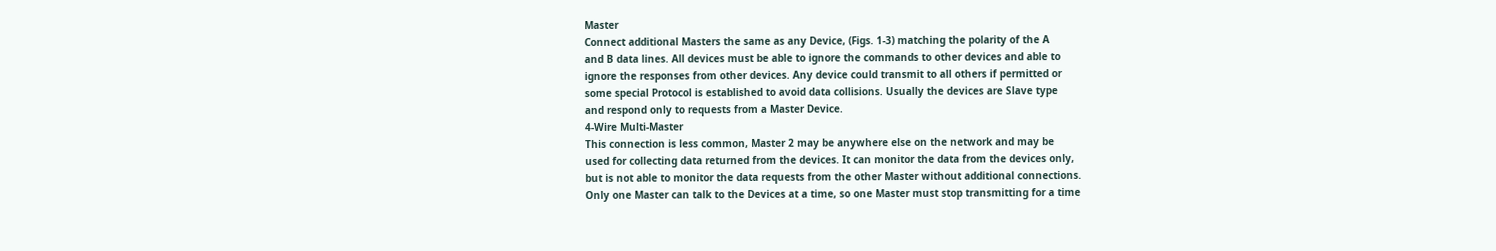Master
Connect additional Masters the same as any Device, (Figs. 1-3) matching the polarity of the A
and B data lines. All devices must be able to ignore the commands to other devices and able to
ignore the responses from other devices. Any device could transmit to all others if permitted or
some special Protocol is established to avoid data collisions. Usually the devices are Slave type
and respond only to requests from a Master Device.
4-Wire Multi-Master
This connection is less common, Master 2 may be anywhere else on the network and may be
used for collecting data returned from the devices. It can monitor the data from the devices only,
but is not able to monitor the data requests from the other Master without additional connections.
Only one Master can talk to the Devices at a time, so one Master must stop transmitting for a time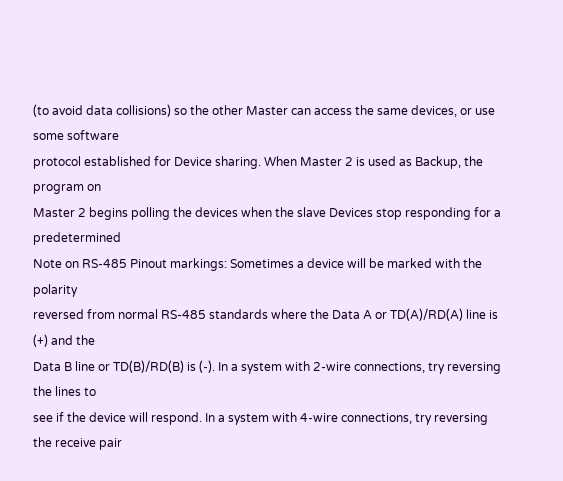(to avoid data collisions) so the other Master can access the same devices, or use some software
protocol established for Device sharing. When Master 2 is used as Backup, the program on
Master 2 begins polling the devices when the slave Devices stop responding for a predetermined
Note on RS-485 Pinout markings: Sometimes a device will be marked with the polarity
reversed from normal RS-485 standards where the Data A or TD(A)/RD(A) line is (+) and the
Data B line or TD(B)/RD(B) is (-). In a system with 2-wire connections, try reversing the lines to
see if the device will respond. In a system with 4-wire connections, try reversing the receive pair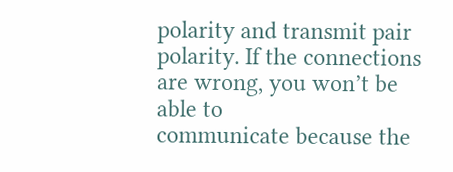polarity and transmit pair polarity. If the connections are wrong, you won’t be able to
communicate because the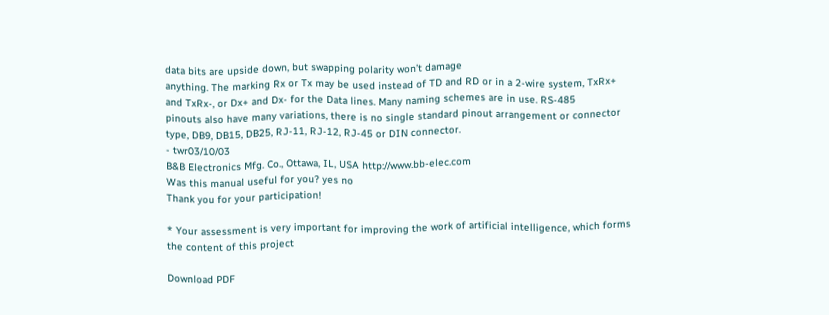data bits are upside down, but swapping polarity won’t damage
anything. The marking Rx or Tx may be used instead of TD and RD or in a 2-wire system, TxRx+
and TxRx-, or Dx+ and Dx- for the Data lines. Many naming schemes are in use. RS-485
pinouts also have many variations, there is no single standard pinout arrangement or connector
type, DB9, DB15, DB25, RJ-11, RJ-12, RJ-45 or DIN connector.
- twr03/10/03
B&B Electronics Mfg. Co., Ottawa, IL, USA http://www.bb-elec.com
Was this manual useful for you? yes no
Thank you for your participation!

* Your assessment is very important for improving the work of artificial intelligence, which forms the content of this project

Download PDF